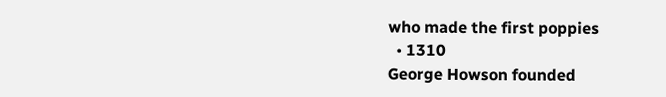who made the first poppies
  • 1310
George Howson founded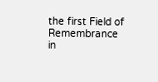the first Field of Remembrance in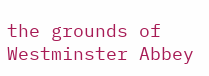the grounds of Westminster Abbey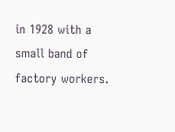in 1928 with a small band of factory workers.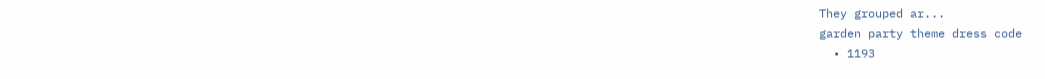They grouped ar...
garden party theme dress code
  • 1193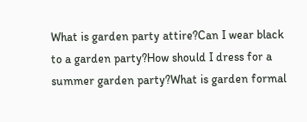What is garden party attire?Can I wear black to a garden party?How should I dress for a summer garden party?What is garden formal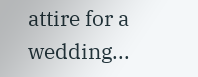attire for a wedding...